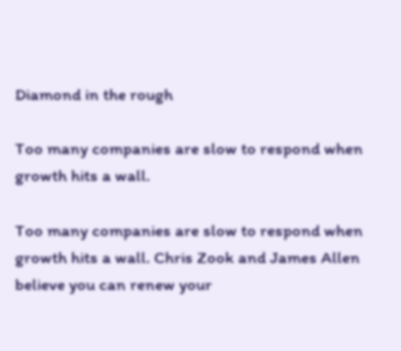Diamond in the rough

Too many companies are slow to respond when growth hits a wall.

Too many companies are slow to respond when growth hits a wall. Chris Zook and James Allen believe you can renew your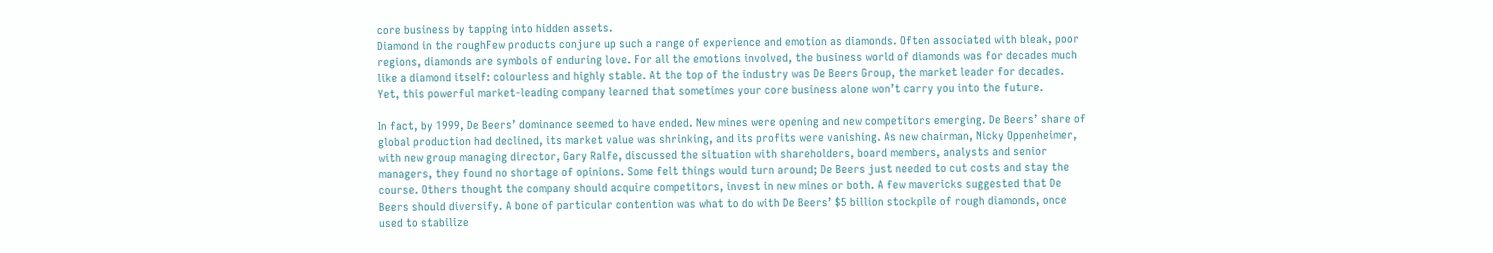core business by tapping into hidden assets.
Diamond in the roughFew products conjure up such a range of experience and emotion as diamonds. Often associated with bleak, poor regions, diamonds are symbols of enduring love. For all the emotions involved, the business world of diamonds was for decades much like a diamond itself: colourless and highly stable. At the top of the industry was De Beers Group, the market leader for decades. Yet, this powerful market-leading company learned that sometimes your core business alone won’t carry you into the future.

In fact, by 1999, De Beers’ dominance seemed to have ended. New mines were opening and new competitors emerging. De Beers’ share of global production had declined, its market value was shrinking, and its profits were vanishing. As new chairman, Nicky Oppenheimer, with new group managing director, Gary Ralfe, discussed the situation with shareholders, board members, analysts and senior managers, they found no shortage of opinions. Some felt things would turn around; De Beers just needed to cut costs and stay the course. Others thought the company should acquire competitors, invest in new mines or both. A few mavericks suggested that De Beers should diversify. A bone of particular contention was what to do with De Beers’ $5 billion stockpile of rough diamonds, once used to stabilize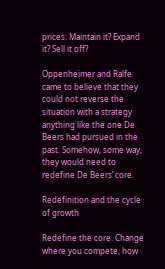prices: Maintain it? Expand it? Sell it off?

Oppenheimer and Ralfe came to believe that they could not reverse the situation with a strategy anything like the one De Beers had pursued in the past. Somehow, some way, they would need to redefine De Beers’ core.

Redefinition and the cycle of growth

Redefine the core. Change where you compete, how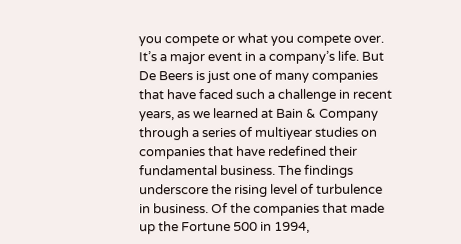you compete or what you compete over. It’s a major event in a company’s life. But De Beers is just one of many companies that have faced such a challenge in recent years, as we learned at Bain & Company through a series of multiyear studies on companies that have redefined their fundamental business. The findings underscore the rising level of turbulence in business. Of the companies that made up the Fortune 500 in 1994,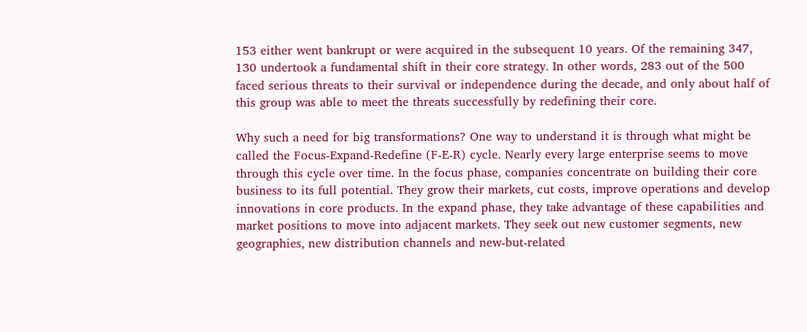153 either went bankrupt or were acquired in the subsequent 10 years. Of the remaining 347, 130 undertook a fundamental shift in their core strategy. In other words, 283 out of the 500 faced serious threats to their survival or independence during the decade, and only about half of this group was able to meet the threats successfully by redefining their core.

Why such a need for big transformations? One way to understand it is through what might be called the Focus-Expand-Redefine (F-E-R) cycle. Nearly every large enterprise seems to move through this cycle over time. In the focus phase, companies concentrate on building their core business to its full potential. They grow their markets, cut costs, improve operations and develop innovations in core products. In the expand phase, they take advantage of these capabilities and market positions to move into adjacent markets. They seek out new customer segments, new geographies, new distribution channels and new-but-related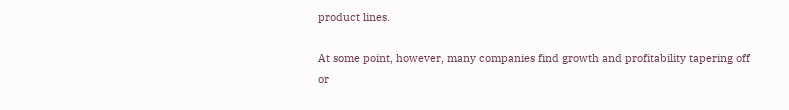product lines.

At some point, however, many companies find growth and profitability tapering off or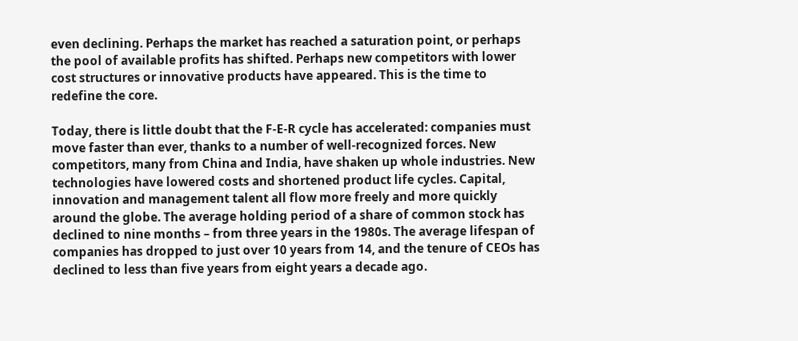even declining. Perhaps the market has reached a saturation point, or perhaps the pool of available profits has shifted. Perhaps new competitors with lower cost structures or innovative products have appeared. This is the time to redefine the core.

Today, there is little doubt that the F-E-R cycle has accelerated: companies must move faster than ever, thanks to a number of well-recognized forces. New competitors, many from China and India, have shaken up whole industries. New technologies have lowered costs and shortened product life cycles. Capital, innovation and management talent all flow more freely and more quickly around the globe. The average holding period of a share of common stock has declined to nine months – from three years in the 1980s. The average lifespan of companies has dropped to just over 10 years from 14, and the tenure of CEOs has declined to less than five years from eight years a decade ago.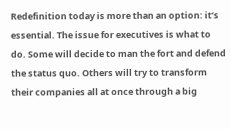Redefinition today is more than an option: it’s essential. The issue for executives is what to do. Some will decide to man the fort and defend the status quo. Others will try to transform their companies all at once through a big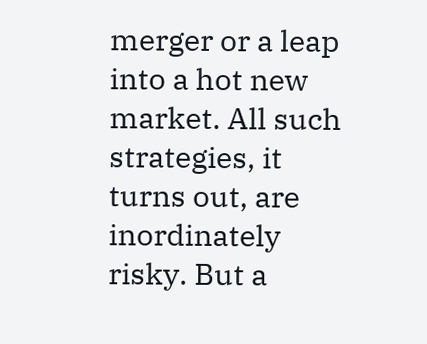merger or a leap into a hot new market. All such strategies, it turns out, are inordinately risky. But a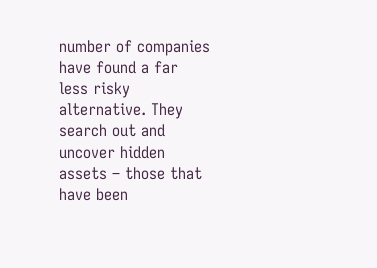number of companies have found a far less risky alternative. They search out and uncover hidden assets – those that have been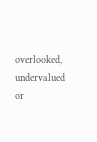overlooked, undervalued or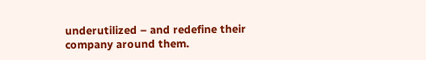underutilized – and redefine their company around them.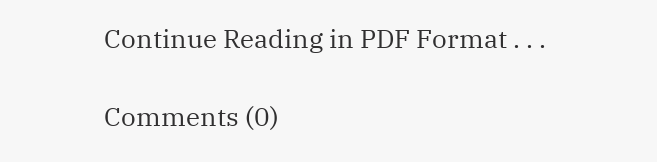Continue Reading in PDF Format . . .

Comments (0)